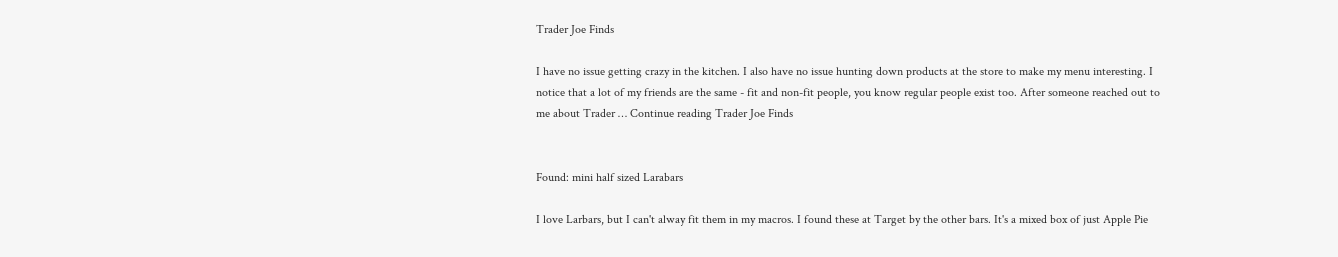Trader Joe Finds

I have no issue getting crazy in the kitchen. I also have no issue hunting down products at the store to make my menu interesting. I notice that a lot of my friends are the same - fit and non-fit people, you know regular people exist too. After someone reached out to me about Trader … Continue reading Trader Joe Finds


Found: mini half sized Larabars

I love Larbars, but I can't alway fit them in my macros. I found these at Target by the other bars. It's a mixed box of just Apple Pie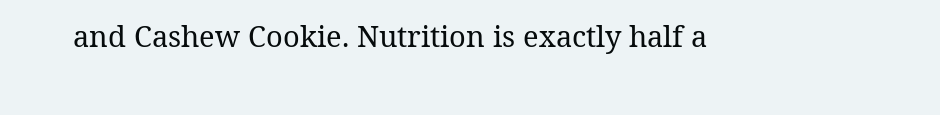and Cashew Cookie. Nutrition is exactly half a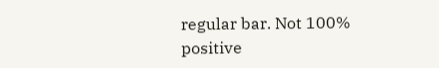regular bar. Not 100% positive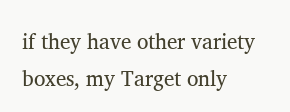if they have other variety boxes, my Target only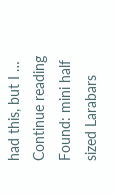had this, but I … Continue reading Found: mini half sized Larabars